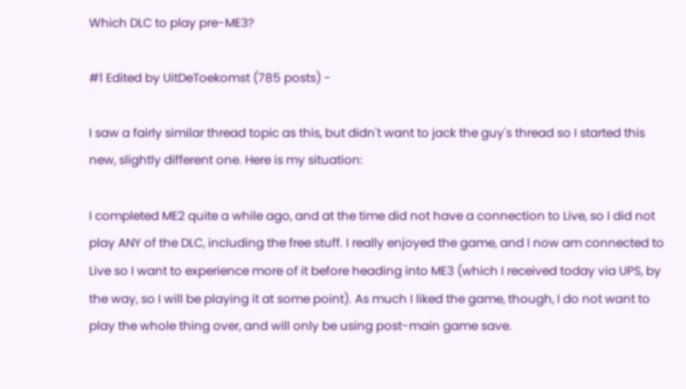Which DLC to play pre-ME3?

#1 Edited by UitDeToekomst (785 posts) -

I saw a fairly similar thread topic as this, but didn't want to jack the guy's thread so I started this new, slightly different one. Here is my situation:

I completed ME2 quite a while ago, and at the time did not have a connection to Live, so I did not play ANY of the DLC, including the free stuff. I really enjoyed the game, and I now am connected to Live so I want to experience more of it before heading into ME3 (which I received today via UPS, by the way, so I will be playing it at some point). As much I liked the game, though, I do not want to play the whole thing over, and will only be using post-main game save.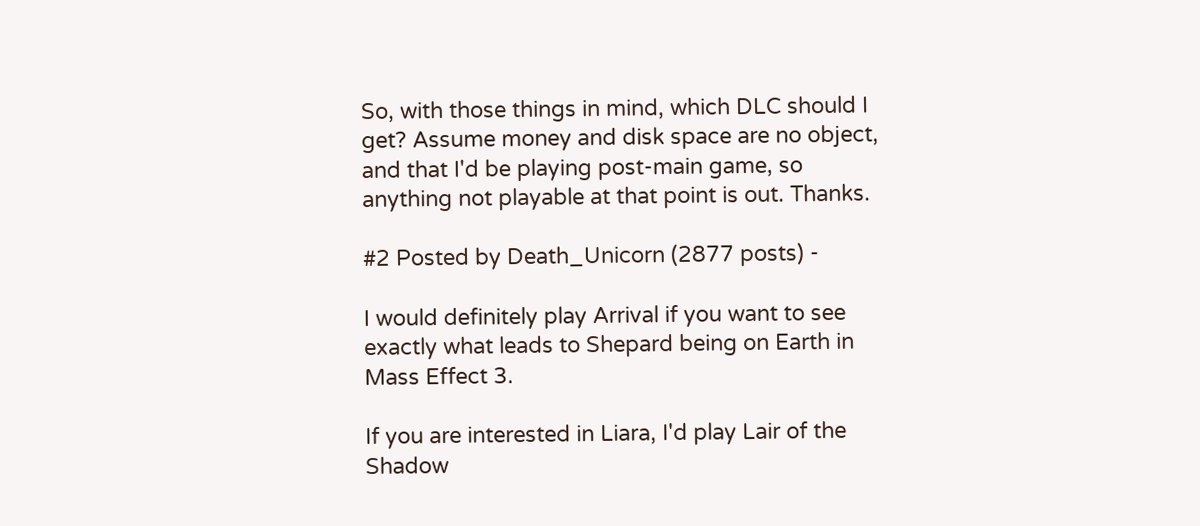So, with those things in mind, which DLC should I get? Assume money and disk space are no object, and that I'd be playing post-main game, so anything not playable at that point is out. Thanks.

#2 Posted by Death_Unicorn (2877 posts) -

I would definitely play Arrival if you want to see exactly what leads to Shepard being on Earth in Mass Effect 3.

If you are interested in Liara, I'd play Lair of the Shadow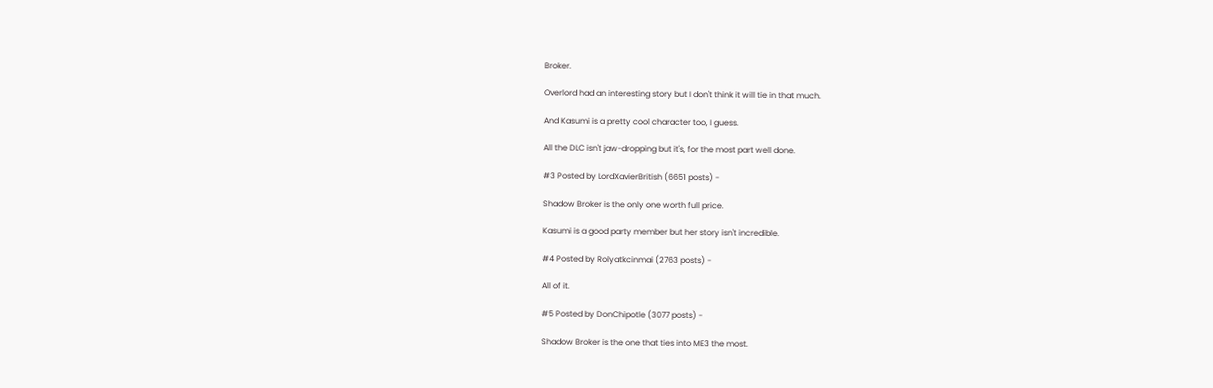Broker.

Overlord had an interesting story but I don't think it will tie in that much.

And Kasumi is a pretty cool character too, I guess.

All the DLC isn't jaw-dropping but it's, for the most part well done.

#3 Posted by LordXavierBritish (6651 posts) -

Shadow Broker is the only one worth full price.

Kasumi is a good party member but her story isn't incredible.

#4 Posted by Rolyatkcinmai (2763 posts) -

All of it.

#5 Posted by DonChipotle (3077 posts) -

Shadow Broker is the one that ties into ME3 the most.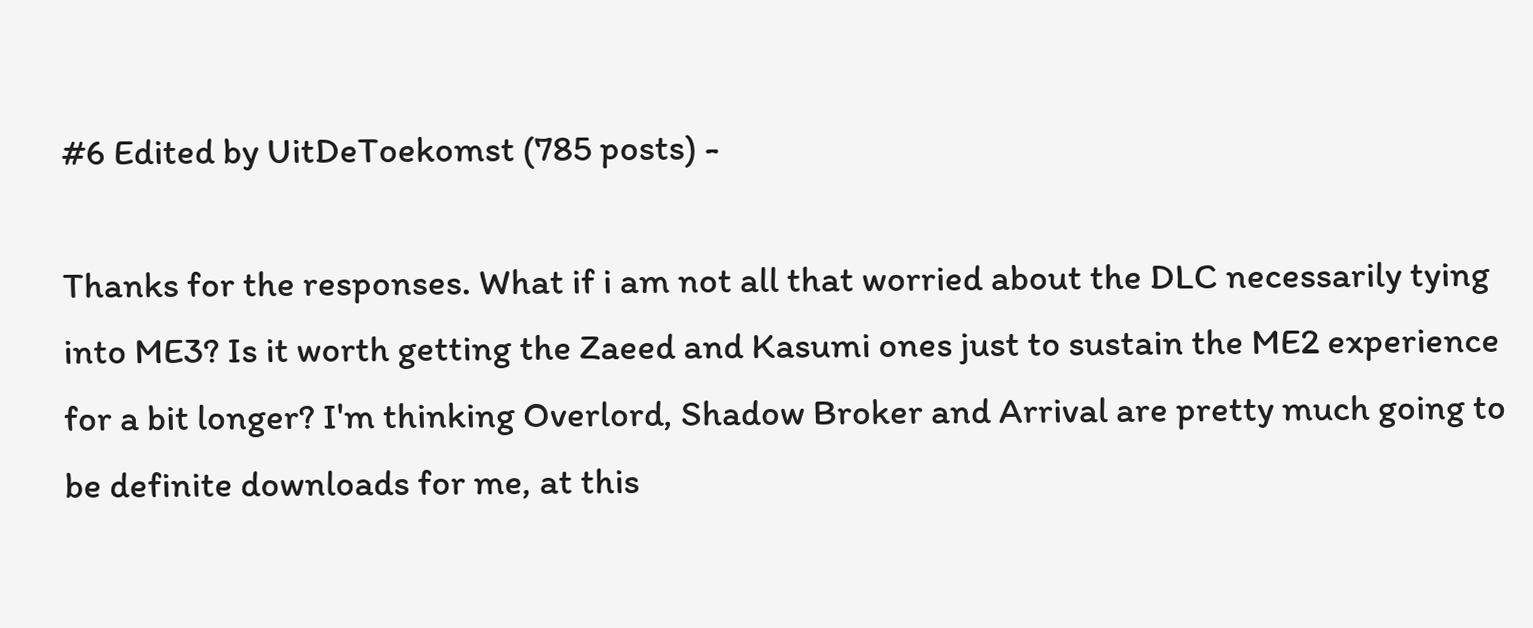#6 Edited by UitDeToekomst (785 posts) -

Thanks for the responses. What if i am not all that worried about the DLC necessarily tying into ME3? Is it worth getting the Zaeed and Kasumi ones just to sustain the ME2 experience for a bit longer? I'm thinking Overlord, Shadow Broker and Arrival are pretty much going to be definite downloads for me, at this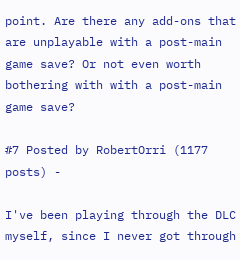point. Are there any add-ons that are unplayable with a post-main game save? Or not even worth bothering with with a post-main game save?

#7 Posted by RobertOrri (1177 posts) -

I've been playing through the DLC myself, since I never got through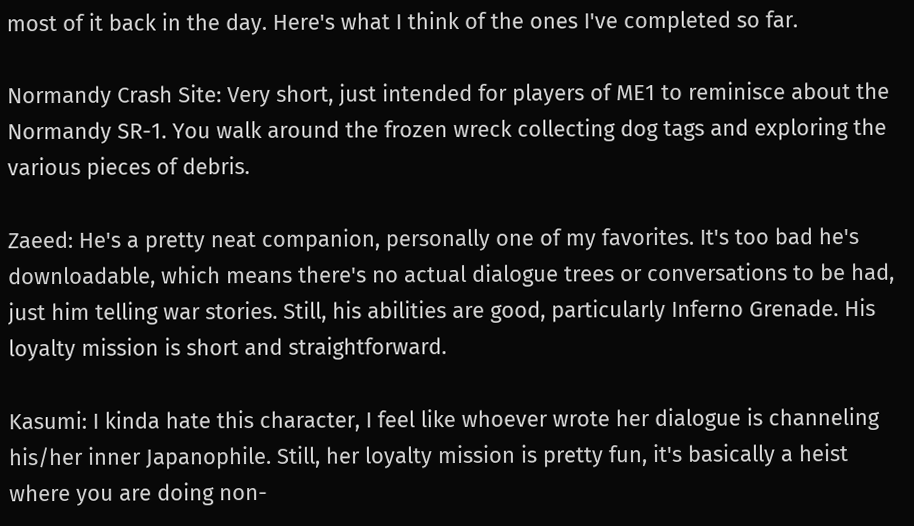most of it back in the day. Here's what I think of the ones I've completed so far.

Normandy Crash Site: Very short, just intended for players of ME1 to reminisce about the Normandy SR-1. You walk around the frozen wreck collecting dog tags and exploring the various pieces of debris.

Zaeed: He's a pretty neat companion, personally one of my favorites. It's too bad he's downloadable, which means there's no actual dialogue trees or conversations to be had, just him telling war stories. Still, his abilities are good, particularly Inferno Grenade. His loyalty mission is short and straightforward.

Kasumi: I kinda hate this character, I feel like whoever wrote her dialogue is channeling his/her inner Japanophile. Still, her loyalty mission is pretty fun, it's basically a heist where you are doing non-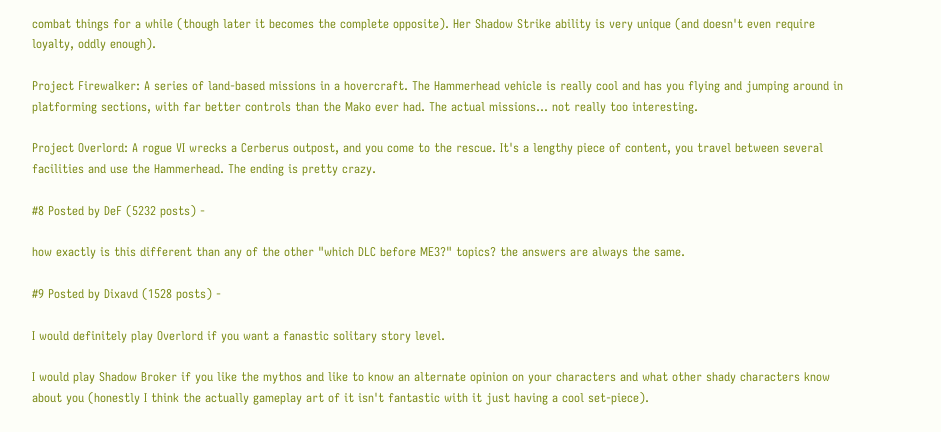combat things for a while (though later it becomes the complete opposite). Her Shadow Strike ability is very unique (and doesn't even require loyalty, oddly enough).

Project Firewalker: A series of land-based missions in a hovercraft. The Hammerhead vehicle is really cool and has you flying and jumping around in platforming sections, with far better controls than the Mako ever had. The actual missions... not really too interesting.

Project Overlord: A rogue VI wrecks a Cerberus outpost, and you come to the rescue. It's a lengthy piece of content, you travel between several facilities and use the Hammerhead. The ending is pretty crazy.

#8 Posted by DeF (5232 posts) -

how exactly is this different than any of the other "which DLC before ME3?" topics? the answers are always the same.

#9 Posted by Dixavd (1528 posts) -

I would definitely play Overlord if you want a fanastic solitary story level.

I would play Shadow Broker if you like the mythos and like to know an alternate opinion on your characters and what other shady characters know about you (honestly I think the actually gameplay art of it isn't fantastic with it just having a cool set-piece).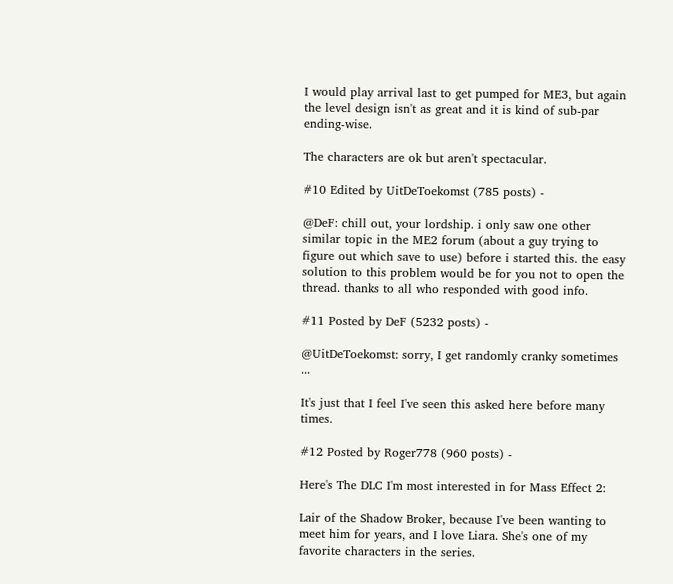I would play arrival last to get pumped for ME3, but again the level design isn't as great and it is kind of sub-par ending-wise.

The characters are ok but aren't spectacular.

#10 Edited by UitDeToekomst (785 posts) -

@DeF: chill out, your lordship. i only saw one other similar topic in the ME2 forum (about a guy trying to figure out which save to use) before i started this. the easy solution to this problem would be for you not to open the thread. thanks to all who responded with good info.

#11 Posted by DeF (5232 posts) -

@UitDeToekomst: sorry, I get randomly cranky sometimes ...

It's just that I feel I've seen this asked here before many times.

#12 Posted by Roger778 (960 posts) -

Here's The DLC I'm most interested in for Mass Effect 2:

Lair of the Shadow Broker, because I've been wanting to meet him for years, and I love Liara. She's one of my favorite characters in the series.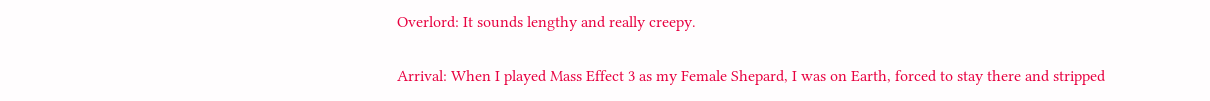Overlord: It sounds lengthy and really creepy.

Arrival: When I played Mass Effect 3 as my Female Shepard, I was on Earth, forced to stay there and stripped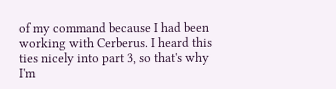of my command because I had been working with Cerberus. I heard this ties nicely into part 3, so that's why I'm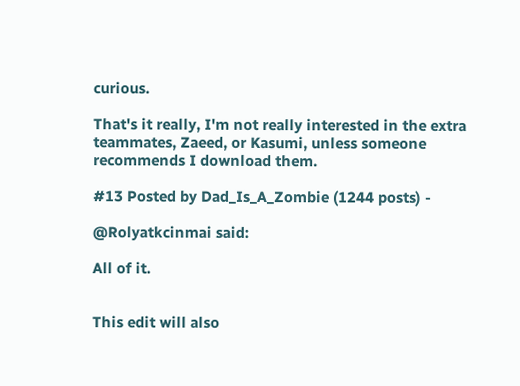curious.

That's it really, I'm not really interested in the extra teammates, Zaeed, or Kasumi, unless someone recommends I download them.

#13 Posted by Dad_Is_A_Zombie (1244 posts) -

@Rolyatkcinmai said:

All of it.


This edit will also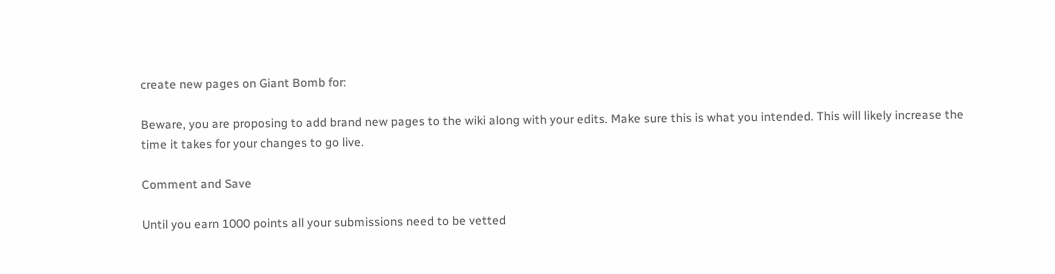create new pages on Giant Bomb for:

Beware, you are proposing to add brand new pages to the wiki along with your edits. Make sure this is what you intended. This will likely increase the time it takes for your changes to go live.

Comment and Save

Until you earn 1000 points all your submissions need to be vetted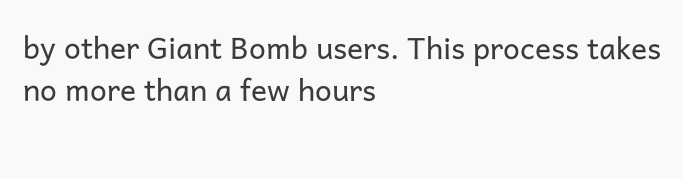by other Giant Bomb users. This process takes no more than a few hours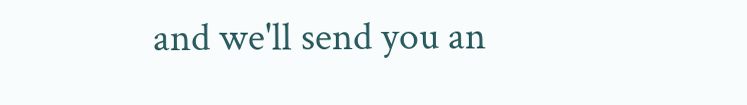and we'll send you an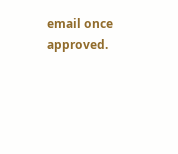email once approved.